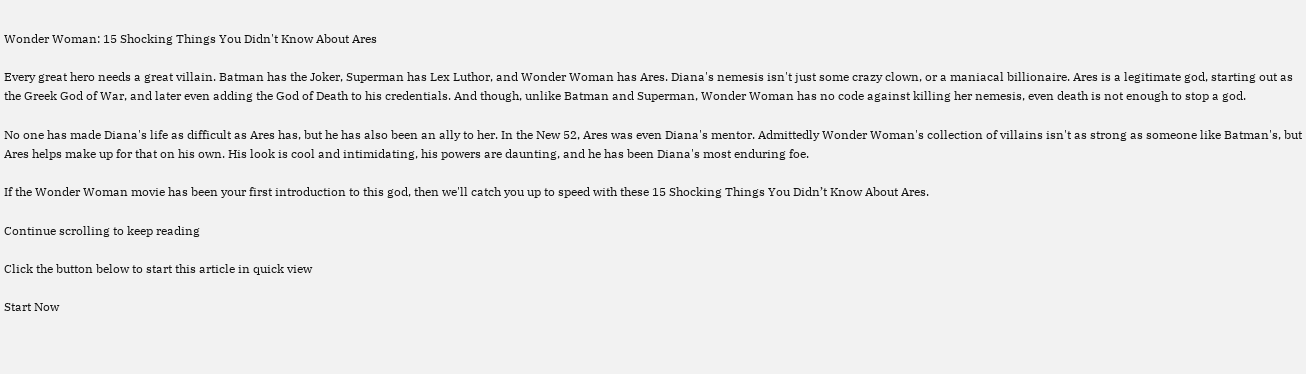Wonder Woman: 15 Shocking Things You Didn't Know About Ares

Every great hero needs a great villain. Batman has the Joker, Superman has Lex Luthor, and Wonder Woman has Ares. Diana's nemesis isn't just some crazy clown, or a maniacal billionaire. Ares is a legitimate god, starting out as the Greek God of War, and later even adding the God of Death to his credentials. And though, unlike Batman and Superman, Wonder Woman has no code against killing her nemesis, even death is not enough to stop a god.

No one has made Diana's life as difficult as Ares has, but he has also been an ally to her. In the New 52, Ares was even Diana's mentor. Admittedly Wonder Woman's collection of villains isn't as strong as someone like Batman's, but Ares helps make up for that on his own. His look is cool and intimidating, his powers are daunting, and he has been Diana's most enduring foe.

If the Wonder Woman movie has been your first introduction to this god, then we'll catch you up to speed with these 15 Shocking Things You Didn’t Know About Ares.

Continue scrolling to keep reading

Click the button below to start this article in quick view

Start Now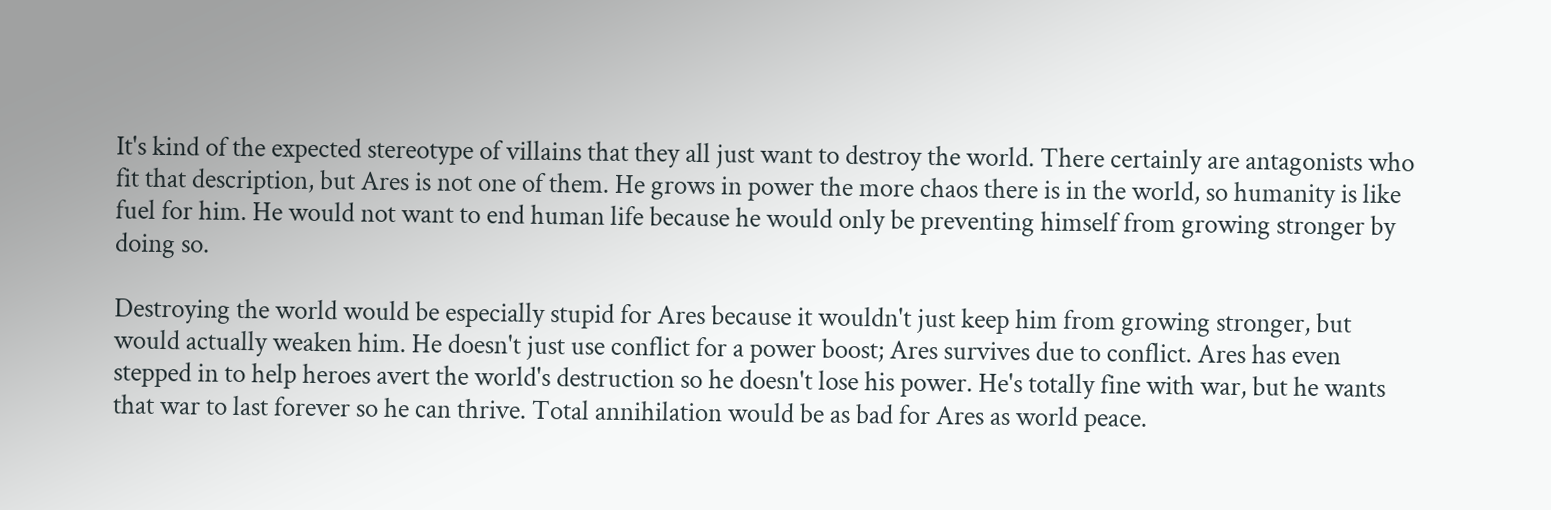It's kind of the expected stereotype of villains that they all just want to destroy the world. There certainly are antagonists who fit that description, but Ares is not one of them. He grows in power the more chaos there is in the world, so humanity is like fuel for him. He would not want to end human life because he would only be preventing himself from growing stronger by doing so.

Destroying the world would be especially stupid for Ares because it wouldn't just keep him from growing stronger, but would actually weaken him. He doesn't just use conflict for a power boost; Ares survives due to conflict. Ares has even stepped in to help heroes avert the world's destruction so he doesn't lose his power. He's totally fine with war, but he wants that war to last forever so he can thrive. Total annihilation would be as bad for Ares as world peace.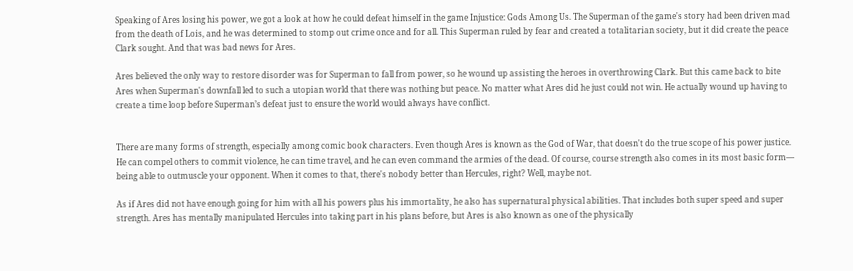Speaking of Ares losing his power, we got a look at how he could defeat himself in the game Injustice: Gods Among Us. The Superman of the game's story had been driven mad from the death of Lois, and he was determined to stomp out crime once and for all. This Superman ruled by fear and created a totalitarian society, but it did create the peace Clark sought. And that was bad news for Ares.

Ares believed the only way to restore disorder was for Superman to fall from power, so he wound up assisting the heroes in overthrowing Clark. But this came back to bite Ares when Superman's downfall led to such a utopian world that there was nothing but peace. No matter what Ares did he just could not win. He actually wound up having to create a time loop before Superman’s defeat just to ensure the world would always have conflict.


There are many forms of strength, especially among comic book characters. Even though Ares is known as the God of War, that doesn't do the true scope of his power justice. He can compel others to commit violence, he can time travel, and he can even command the armies of the dead. Of course, course strength also comes in its most basic form— being able to outmuscle your opponent. When it comes to that, there's nobody better than Hercules, right? Well, maybe not.

As if Ares did not have enough going for him with all his powers plus his immortality, he also has supernatural physical abilities. That includes both super speed and super strength. Ares has mentally manipulated Hercules into taking part in his plans before, but Ares is also known as one of the physically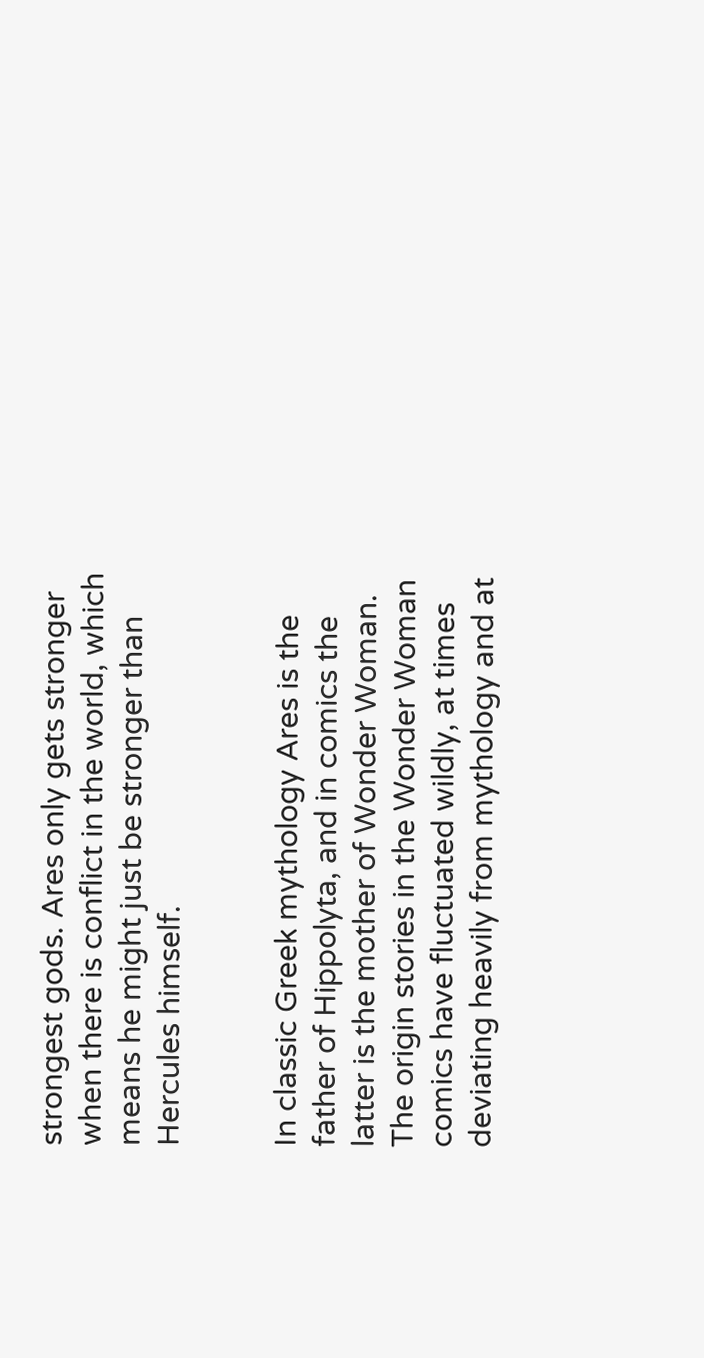strongest gods. Ares only gets stronger when there is conflict in the world, which means he might just be stronger than Hercules himself.


In classic Greek mythology Ares is the father of Hippolyta, and in comics the latter is the mother of Wonder Woman. The origin stories in the Wonder Woman comics have fluctuated wildly, at times deviating heavily from mythology and at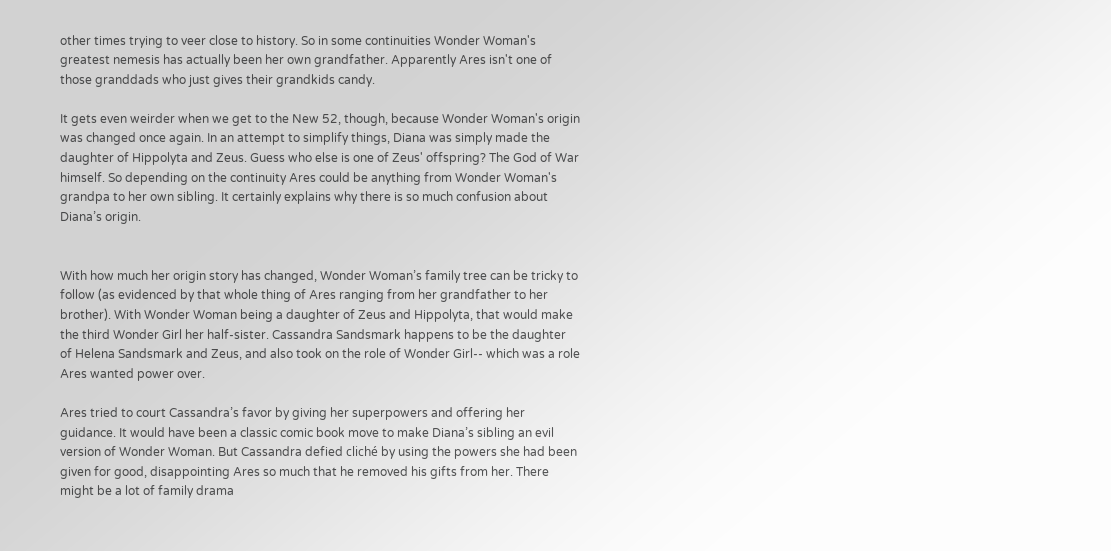other times trying to veer close to history. So in some continuities Wonder Woman's greatest nemesis has actually been her own grandfather. Apparently Ares isn't one of those granddads who just gives their grandkids candy.

It gets even weirder when we get to the New 52, though, because Wonder Woman's origin was changed once again. In an attempt to simplify things, Diana was simply made the daughter of Hippolyta and Zeus. Guess who else is one of Zeus' offspring? The God of War himself. So depending on the continuity Ares could be anything from Wonder Woman's grandpa to her own sibling. It certainly explains why there is so much confusion about Diana’s origin.


With how much her origin story has changed, Wonder Woman’s family tree can be tricky to follow (as evidenced by that whole thing of Ares ranging from her grandfather to her brother). With Wonder Woman being a daughter of Zeus and Hippolyta, that would make the third Wonder Girl her half-sister. Cassandra Sandsmark happens to be the daughter of Helena Sandsmark and Zeus, and also took on the role of Wonder Girl-- which was a role Ares wanted power over.

Ares tried to court Cassandra’s favor by giving her superpowers and offering her guidance. It would have been a classic comic book move to make Diana’s sibling an evil version of Wonder Woman. But Cassandra defied cliché by using the powers she had been given for good, disappointing Ares so much that he removed his gifts from her. There might be a lot of family drama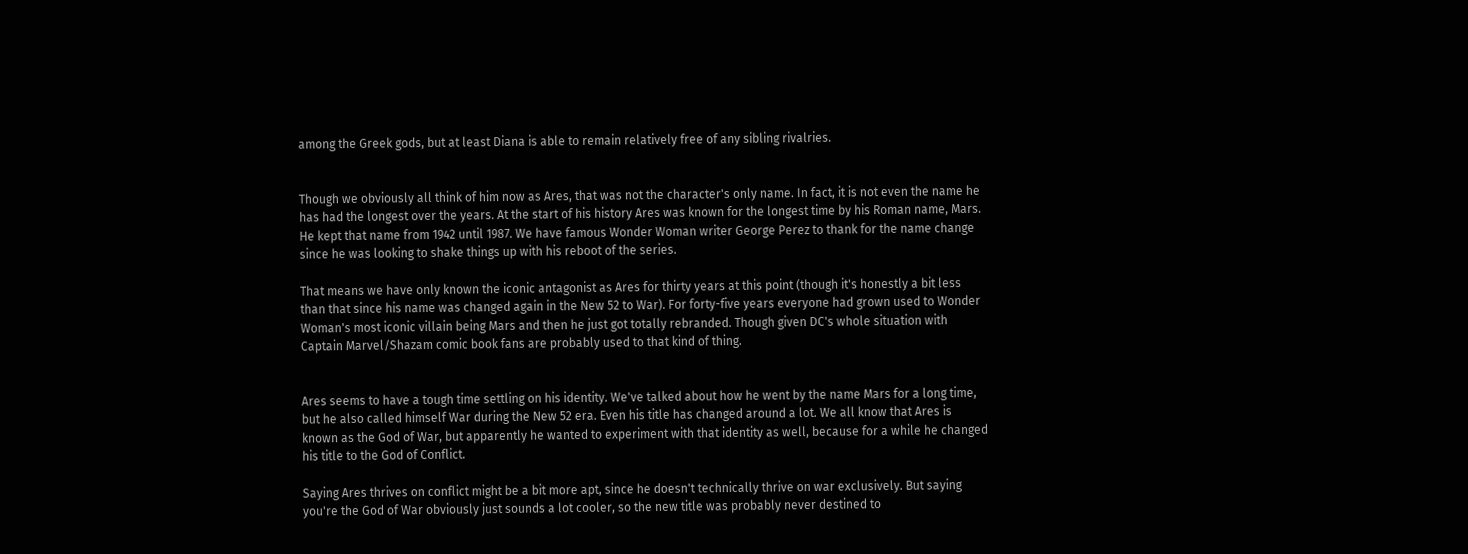among the Greek gods, but at least Diana is able to remain relatively free of any sibling rivalries.


Though we obviously all think of him now as Ares, that was not the character's only name. In fact, it is not even the name he has had the longest over the years. At the start of his history Ares was known for the longest time by his Roman name, Mars. He kept that name from 1942 until 1987. We have famous Wonder Woman writer George Perez to thank for the name change since he was looking to shake things up with his reboot of the series.

That means we have only known the iconic antagonist as Ares for thirty years at this point (though it's honestly a bit less than that since his name was changed again in the New 52 to War). For forty-five years everyone had grown used to Wonder Woman's most iconic villain being Mars and then he just got totally rebranded. Though given DC's whole situation with Captain Marvel/Shazam comic book fans are probably used to that kind of thing.


Ares seems to have a tough time settling on his identity. We've talked about how he went by the name Mars for a long time, but he also called himself War during the New 52 era. Even his title has changed around a lot. We all know that Ares is known as the God of War, but apparently he wanted to experiment with that identity as well, because for a while he changed his title to the God of Conflict.

Saying Ares thrives on conflict might be a bit more apt, since he doesn't technically thrive on war exclusively. But saying you're the God of War obviously just sounds a lot cooler, so the new title was probably never destined to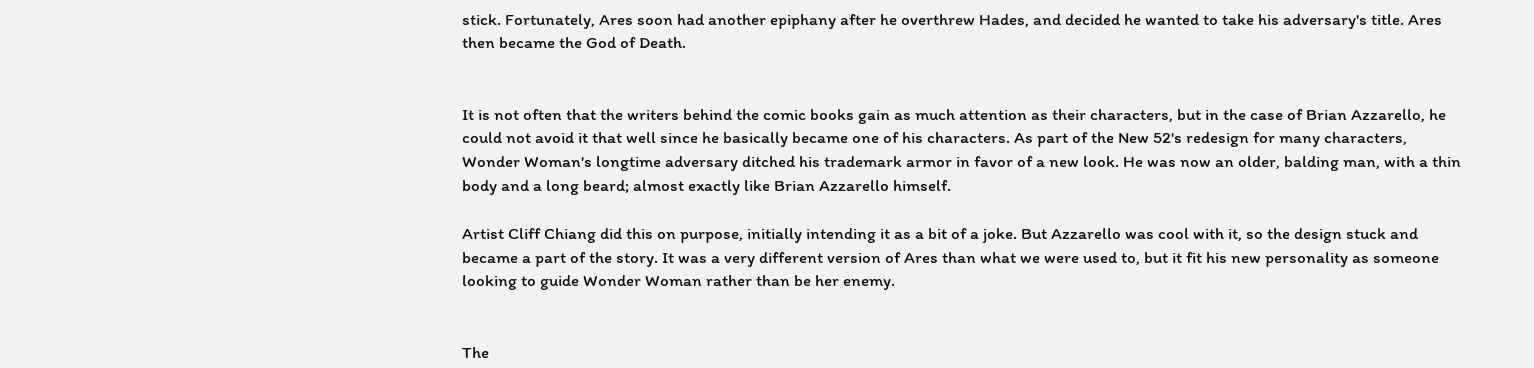stick. Fortunately, Ares soon had another epiphany after he overthrew Hades, and decided he wanted to take his adversary's title. Ares then became the God of Death.


It is not often that the writers behind the comic books gain as much attention as their characters, but in the case of Brian Azzarello, he could not avoid it that well since he basically became one of his characters. As part of the New 52's redesign for many characters, Wonder Woman's longtime adversary ditched his trademark armor in favor of a new look. He was now an older, balding man, with a thin body and a long beard; almost exactly like Brian Azzarello himself.

Artist Cliff Chiang did this on purpose, initially intending it as a bit of a joke. But Azzarello was cool with it, so the design stuck and became a part of the story. It was a very different version of Ares than what we were used to, but it fit his new personality as someone looking to guide Wonder Woman rather than be her enemy.


The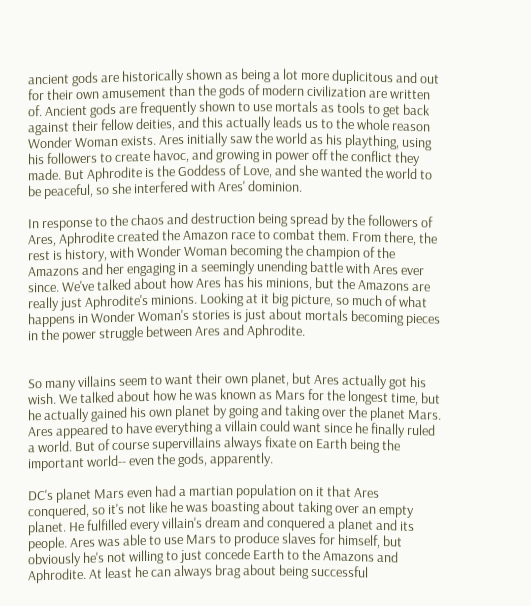ancient gods are historically shown as being a lot more duplicitous and out for their own amusement than the gods of modern civilization are written of. Ancient gods are frequently shown to use mortals as tools to get back against their fellow deities, and this actually leads us to the whole reason Wonder Woman exists. Ares initially saw the world as his plaything, using his followers to create havoc, and growing in power off the conflict they made. But Aphrodite is the Goddess of Love, and she wanted the world to be peaceful, so she interfered with Ares' dominion.

In response to the chaos and destruction being spread by the followers of Ares, Aphrodite created the Amazon race to combat them. From there, the rest is history, with Wonder Woman becoming the champion of the Amazons and her engaging in a seemingly unending battle with Ares ever since. We've talked about how Ares has his minions, but the Amazons are really just Aphrodite's minions. Looking at it big picture, so much of what happens in Wonder Woman's stories is just about mortals becoming pieces in the power struggle between Ares and Aphrodite.


So many villains seem to want their own planet, but Ares actually got his wish. We talked about how he was known as Mars for the longest time, but he actually gained his own planet by going and taking over the planet Mars. Ares appeared to have everything a villain could want since he finally ruled a world. But of course supervillains always fixate on Earth being the important world-- even the gods, apparently.

DC's planet Mars even had a martian population on it that Ares conquered, so it's not like he was boasting about taking over an empty planet. He fulfilled every villain's dream and conquered a planet and its people. Ares was able to use Mars to produce slaves for himself, but obviously he's not willing to just concede Earth to the Amazons and Aphrodite. At least he can always brag about being successful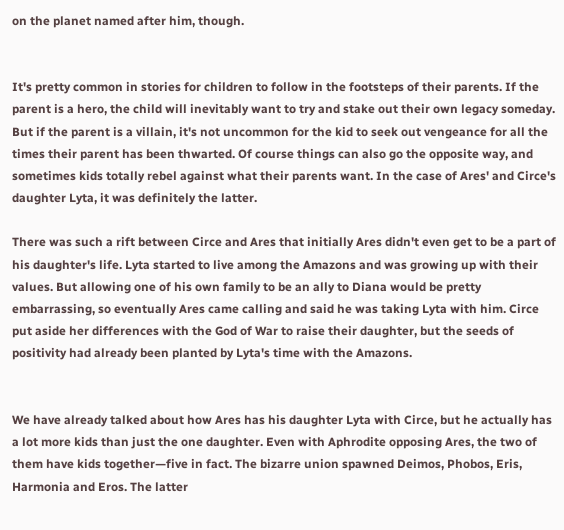on the planet named after him, though.


It's pretty common in stories for children to follow in the footsteps of their parents. If the parent is a hero, the child will inevitably want to try and stake out their own legacy someday. But if the parent is a villain, it's not uncommon for the kid to seek out vengeance for all the times their parent has been thwarted. Of course things can also go the opposite way, and sometimes kids totally rebel against what their parents want. In the case of Ares' and Circe's daughter Lyta, it was definitely the latter.

There was such a rift between Circe and Ares that initially Ares didn't even get to be a part of his daughter's life. Lyta started to live among the Amazons and was growing up with their values. But allowing one of his own family to be an ally to Diana would be pretty embarrassing, so eventually Ares came calling and said he was taking Lyta with him. Circe put aside her differences with the God of War to raise their daughter, but the seeds of positivity had already been planted by Lyta's time with the Amazons.


We have already talked about how Ares has his daughter Lyta with Circe, but he actually has a lot more kids than just the one daughter. Even with Aphrodite opposing Ares, the two of them have kids together—five in fact. The bizarre union spawned Deimos, Phobos, Eris, Harmonia and Eros. The latter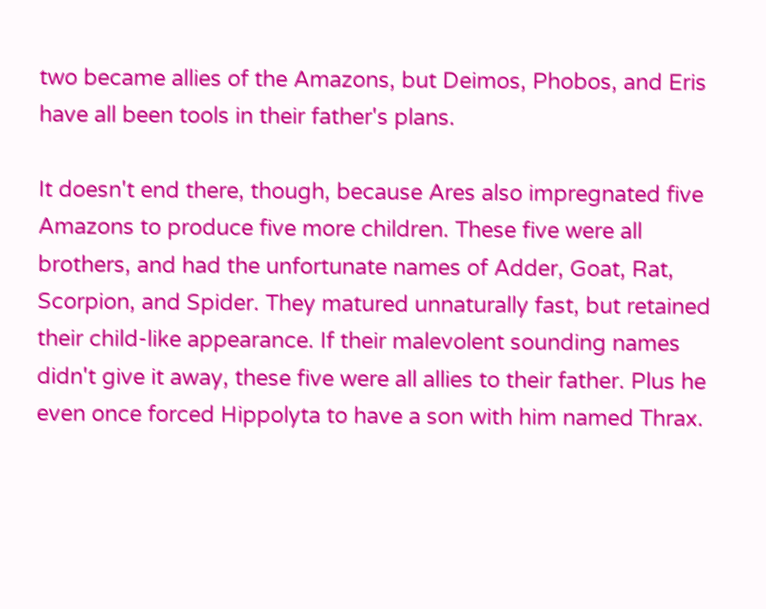two became allies of the Amazons, but Deimos, Phobos, and Eris have all been tools in their father's plans.

It doesn't end there, though, because Ares also impregnated five Amazons to produce five more children. These five were all brothers, and had the unfortunate names of Adder, Goat, Rat, Scorpion, and Spider. They matured unnaturally fast, but retained their child-like appearance. If their malevolent sounding names didn't give it away, these five were all allies to their father. Plus he even once forced Hippolyta to have a son with him named Thrax.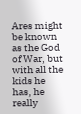Ares might be known as the God of War, but with all the kids he has, he really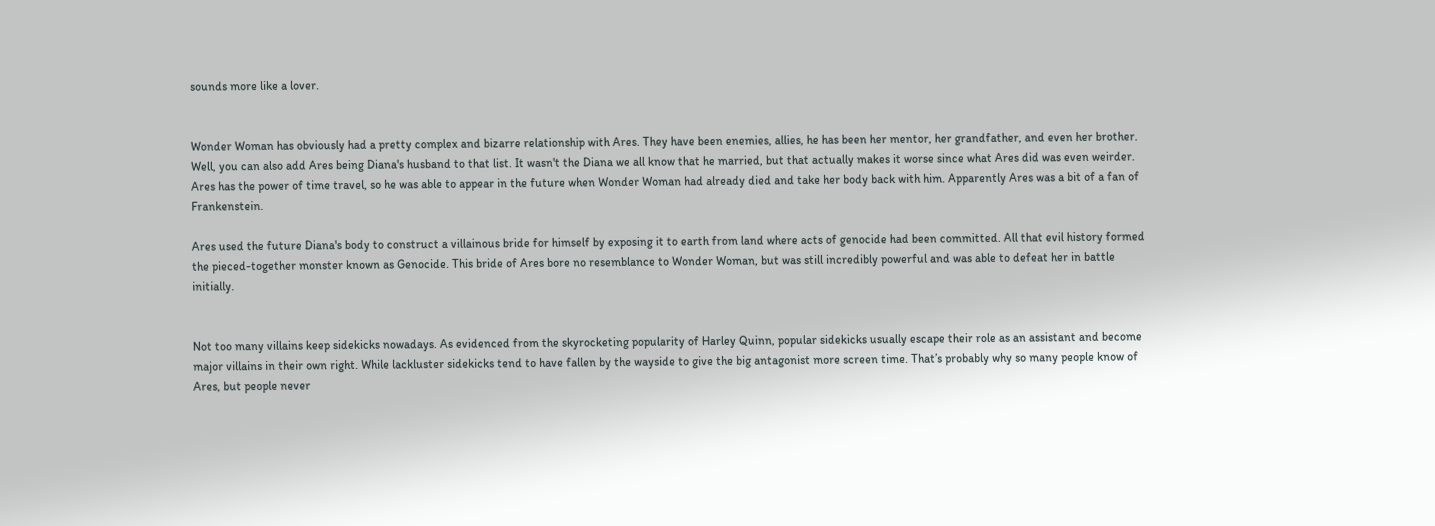sounds more like a lover.


Wonder Woman has obviously had a pretty complex and bizarre relationship with Ares. They have been enemies, allies, he has been her mentor, her grandfather, and even her brother. Well, you can also add Ares being Diana's husband to that list. It wasn't the Diana we all know that he married, but that actually makes it worse since what Ares did was even weirder. Ares has the power of time travel, so he was able to appear in the future when Wonder Woman had already died and take her body back with him. Apparently Ares was a bit of a fan of Frankenstein.

Ares used the future Diana's body to construct a villainous bride for himself by exposing it to earth from land where acts of genocide had been committed. All that evil history formed the pieced-together monster known as Genocide. This bride of Ares bore no resemblance to Wonder Woman, but was still incredibly powerful and was able to defeat her in battle initially.


Not too many villains keep sidekicks nowadays. As evidenced from the skyrocketing popularity of Harley Quinn, popular sidekicks usually escape their role as an assistant and become major villains in their own right. While lackluster sidekicks tend to have fallen by the wayside to give the big antagonist more screen time. That’s probably why so many people know of Ares, but people never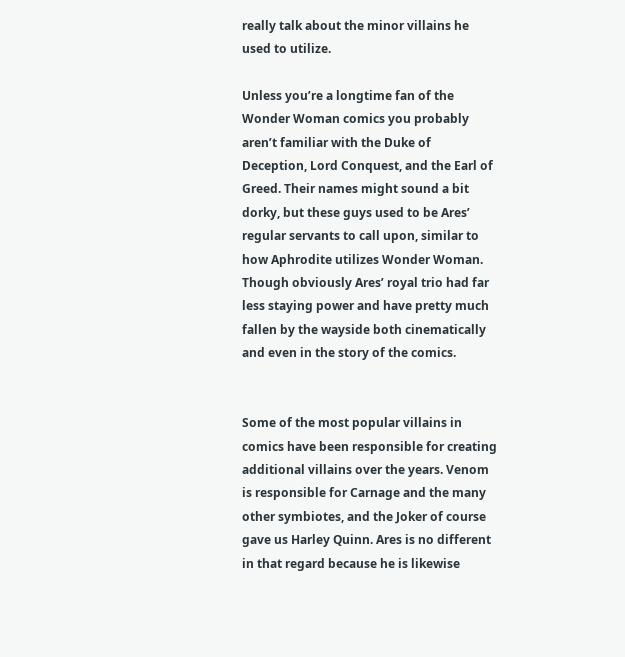really talk about the minor villains he used to utilize.

Unless you’re a longtime fan of the Wonder Woman comics you probably aren’t familiar with the Duke of Deception, Lord Conquest, and the Earl of Greed. Their names might sound a bit dorky, but these guys used to be Ares’ regular servants to call upon, similar to how Aphrodite utilizes Wonder Woman. Though obviously Ares’ royal trio had far less staying power and have pretty much fallen by the wayside both cinematically and even in the story of the comics.


Some of the most popular villains in comics have been responsible for creating additional villains over the years. Venom is responsible for Carnage and the many other symbiotes, and the Joker of course gave us Harley Quinn. Ares is no different in that regard because he is likewise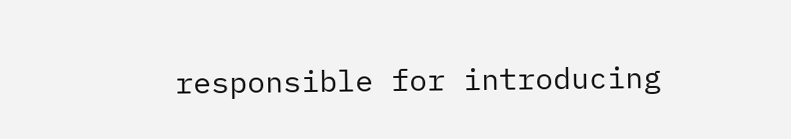responsible for introducing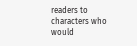readers to characters who would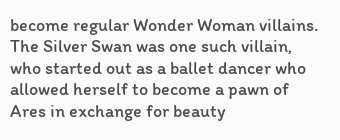become regular Wonder Woman villains. The Silver Swan was one such villain, who started out as a ballet dancer who allowed herself to become a pawn of Ares in exchange for beauty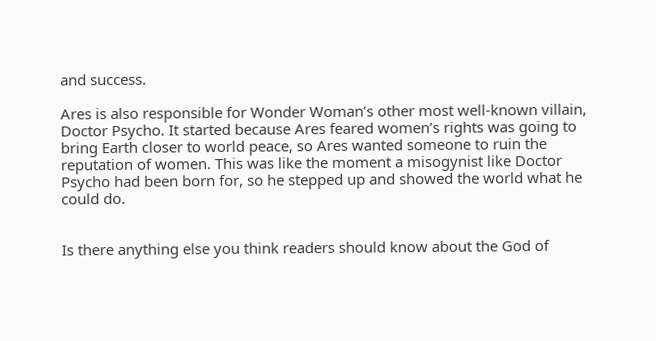and success.

Ares is also responsible for Wonder Woman’s other most well-known villain, Doctor Psycho. It started because Ares feared women’s rights was going to bring Earth closer to world peace, so Ares wanted someone to ruin the reputation of women. This was like the moment a misogynist like Doctor Psycho had been born for, so he stepped up and showed the world what he could do.


Is there anything else you think readers should know about the God of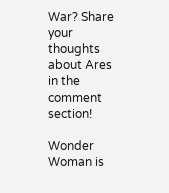War? Share your thoughts about Ares in the comment section!

Wonder Woman is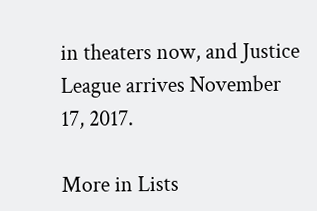in theaters now, and Justice League arrives November 17, 2017.

More in Lists